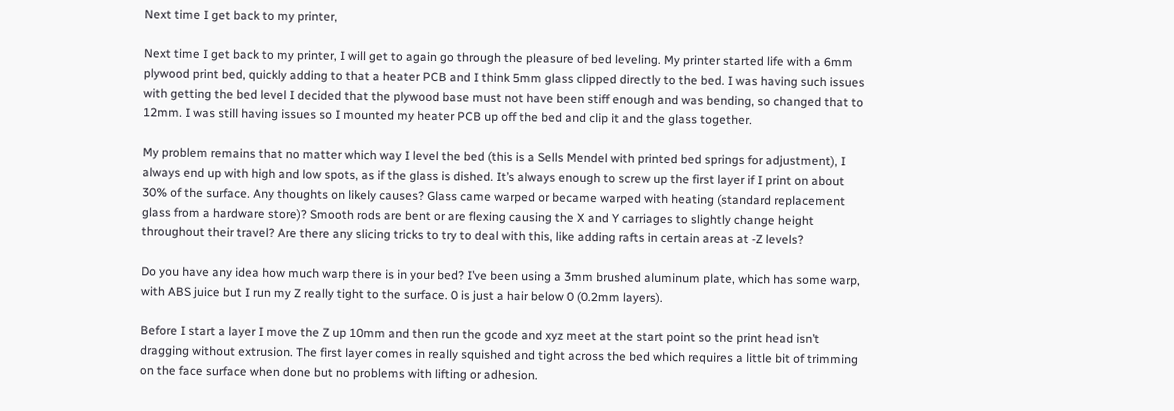Next time I get back to my printer,

Next time I get back to my printer, I will get to again go through the pleasure of bed leveling. My printer started life with a 6mm plywood print bed, quickly adding to that a heater PCB and I think 5mm glass clipped directly to the bed. I was having such issues with getting the bed level I decided that the plywood base must not have been stiff enough and was bending, so changed that to 12mm. I was still having issues so I mounted my heater PCB up off the bed and clip it and the glass together.

My problem remains that no matter which way I level the bed (this is a Sells Mendel with printed bed springs for adjustment), I always end up with high and low spots, as if the glass is dished. It’s always enough to screw up the first layer if I print on about 30% of the surface. Any thoughts on likely causes? Glass came warped or became warped with heating (standard replacement glass from a hardware store)? Smooth rods are bent or are flexing causing the X and Y carriages to slightly change height throughout their travel? Are there any slicing tricks to try to deal with this, like adding rafts in certain areas at -Z levels?

Do you have any idea how much warp there is in your bed? I’ve been using a 3mm brushed aluminum plate, which has some warp, with ABS juice but I run my Z really tight to the surface. 0 is just a hair below 0 (0.2mm layers).

Before I start a layer I move the Z up 10mm and then run the gcode and xyz meet at the start point so the print head isn’t dragging without extrusion. The first layer comes in really squished and tight across the bed which requires a little bit of trimming on the face surface when done but no problems with lifting or adhesion.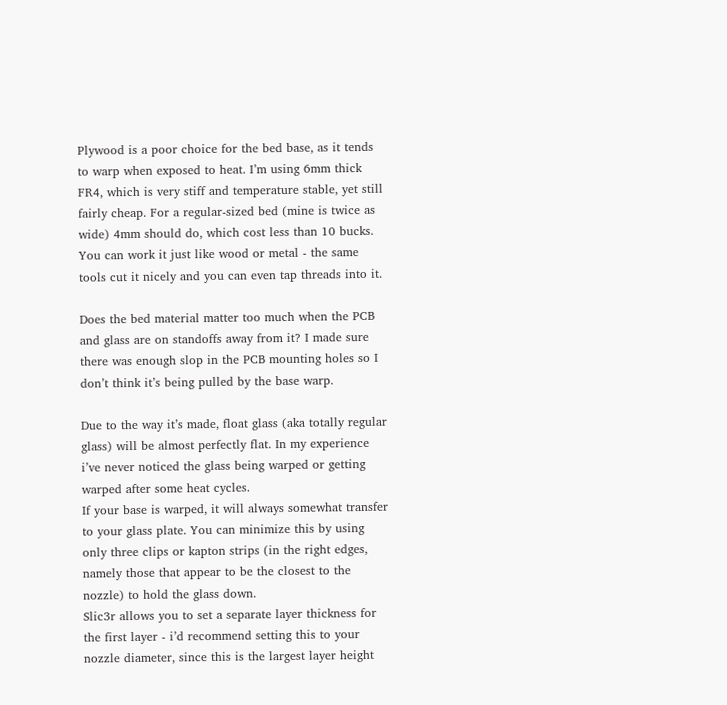Plywood is a poor choice for the bed base, as it tends to warp when exposed to heat. I’m using 6mm thick FR4, which is very stiff and temperature stable, yet still fairly cheap. For a regular-sized bed (mine is twice as wide) 4mm should do, which cost less than 10 bucks. You can work it just like wood or metal - the same tools cut it nicely and you can even tap threads into it.

Does the bed material matter too much when the PCB and glass are on standoffs away from it? I made sure there was enough slop in the PCB mounting holes so I don’t think it’s being pulled by the base warp.

Due to the way it’s made, float glass (aka totally regular glass) will be almost perfectly flat. In my experience i’ve never noticed the glass being warped or getting warped after some heat cycles.
If your base is warped, it will always somewhat transfer to your glass plate. You can minimize this by using only three clips or kapton strips (in the right edges, namely those that appear to be the closest to the nozzle) to hold the glass down.
Slic3r allows you to set a separate layer thickness for the first layer - i’d recommend setting this to your nozzle diameter, since this is the largest layer height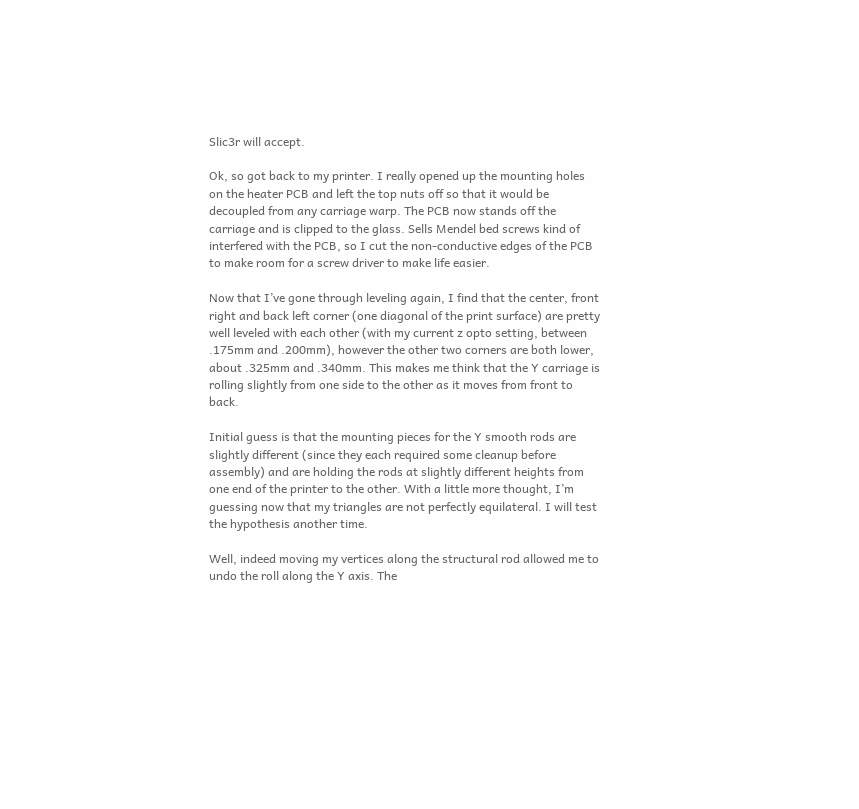Slic3r will accept.

Ok, so got back to my printer. I really opened up the mounting holes on the heater PCB and left the top nuts off so that it would be decoupled from any carriage warp. The PCB now stands off the carriage and is clipped to the glass. Sells Mendel bed screws kind of interfered with the PCB, so I cut the non-conductive edges of the PCB to make room for a screw driver to make life easier.

Now that I’ve gone through leveling again, I find that the center, front right and back left corner (one diagonal of the print surface) are pretty well leveled with each other (with my current z opto setting, between .175mm and .200mm), however the other two corners are both lower, about .325mm and .340mm. This makes me think that the Y carriage is rolling slightly from one side to the other as it moves from front to back.

Initial guess is that the mounting pieces for the Y smooth rods are slightly different (since they each required some cleanup before assembly) and are holding the rods at slightly different heights from one end of the printer to the other. With a little more thought, I’m guessing now that my triangles are not perfectly equilateral. I will test the hypothesis another time.

Well, indeed moving my vertices along the structural rod allowed me to undo the roll along the Y axis. The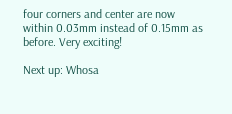four corners and center are now within 0.03mm instead of 0.15mm as before. Very exciting!

Next up: Whosa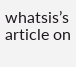whatsis’s article on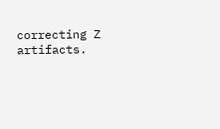correcting Z artifacts.